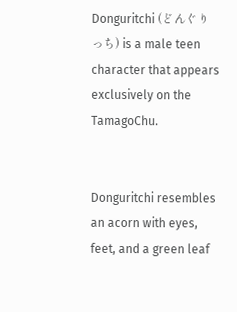Donguritchi (どんぐりっち) is a male teen character that appears exclusively on the TamagoChu.


Donguritchi resembles an acorn with eyes, feet, and a green leaf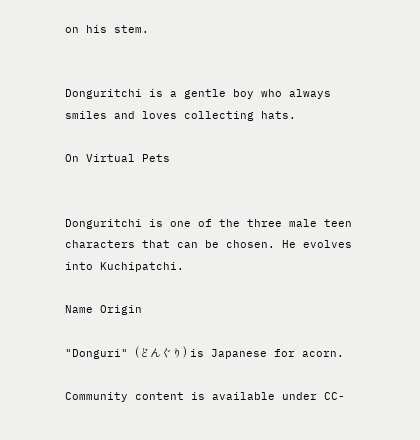on his stem.


Donguritchi is a gentle boy who always smiles and loves collecting hats.

On Virtual Pets


Donguritchi is one of the three male teen characters that can be chosen. He evolves into Kuchipatchi.

Name Origin

"Donguri" (どんぐり) is Japanese for acorn.

Community content is available under CC-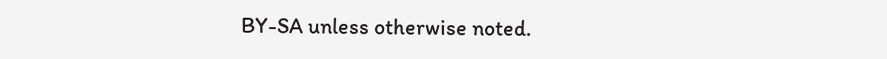BY-SA unless otherwise noted.